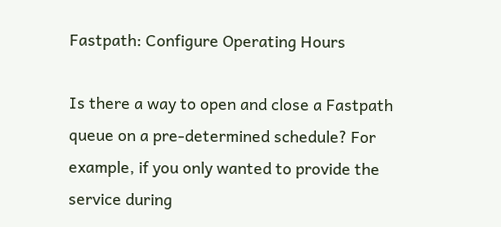Fastpath: Configure Operating Hours

Is there a way to open and close a Fastpath queue on a pre-determined schedule? For example, if you only wanted to provide the service during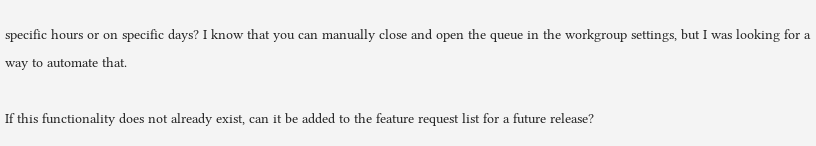specific hours or on specific days? I know that you can manually close and open the queue in the workgroup settings, but I was looking for a way to automate that.

If this functionality does not already exist, can it be added to the feature request list for a future release?